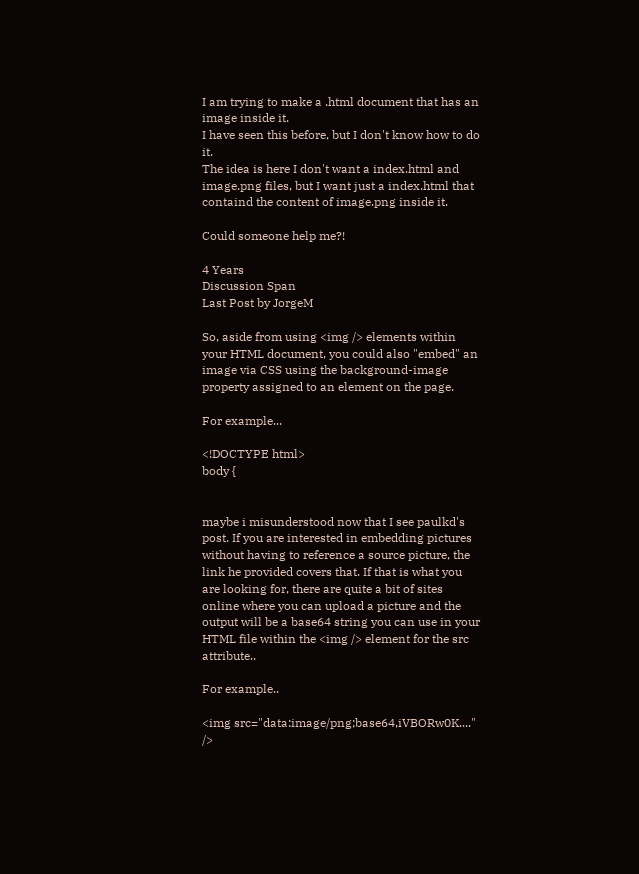I am trying to make a .html document that has an image inside it.
I have seen this before, but I don't know how to do it.
The idea is here I don't want a index.html and image.png files, but I want just a index.html that
containd the content of image.png inside it.

Could someone help me?!

4 Years
Discussion Span
Last Post by JorgeM

So, aside from using <img /> elements within your HTML document, you could also "embed" an image via CSS using the background-image property assigned to an element on the page.

For example...

<!DOCTYPE html>
body {


maybe i misunderstood now that I see paulkd's post. If you are interested in embedding pictures without having to reference a source picture, the link he provided covers that. If that is what you are looking for, there are quite a bit of sites online where you can upload a picture and the output will be a base64 string you can use in your HTML file within the <img /> element for the src attribute..

For example..

<img src="data:image/png;base64,iVBORw0K...." />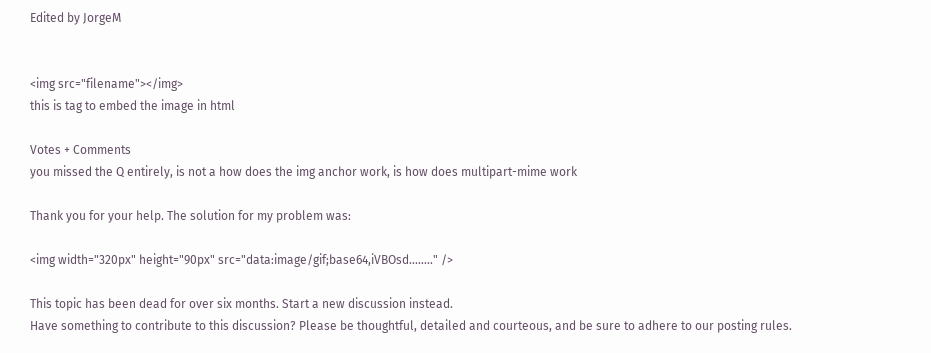Edited by JorgeM


<img src="filename"></img>
this is tag to embed the image in html

Votes + Comments
you missed the Q entirely, is not a how does the img anchor work, is how does multipart-mime work

Thank you for your help. The solution for my problem was:

<img width="320px" height="90px" src="data:image/gif;base64,iVBOsd........" />

This topic has been dead for over six months. Start a new discussion instead.
Have something to contribute to this discussion? Please be thoughtful, detailed and courteous, and be sure to adhere to our posting rules.